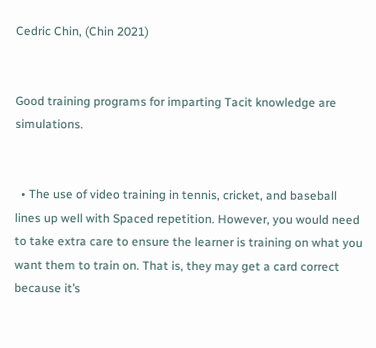Cedric Chin, (Chin 2021)


Good training programs for imparting Tacit knowledge are simulations.


  • The use of video training in tennis, cricket, and baseball lines up well with Spaced repetition. However, you would need to take extra care to ensure the learner is training on what you want them to train on. That is, they may get a card correct because it’s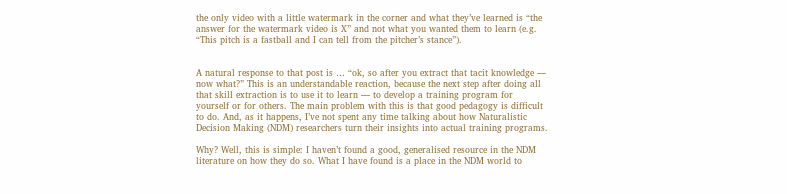the only video with a little watermark in the corner and what they’ve learned is “the answer for the watermark video is X” and not what you wanted them to learn (e.g. “This pitch is a fastball and I can tell from the pitcher’s stance”).


A natural response to that post is … “ok, so after you extract that tacit knowledge — now what?” This is an understandable reaction, because the next step after doing all that skill extraction is to use it to learn — to develop a training program for yourself or for others. The main problem with this is that good pedagogy is difficult to do. And, as it happens, I’ve not spent any time talking about how Naturalistic Decision Making (NDM) researchers turn their insights into actual training programs.

Why? Well, this is simple: I haven’t found a good, generalised resource in the NDM literature on how they do so. What I have found is a place in the NDM world to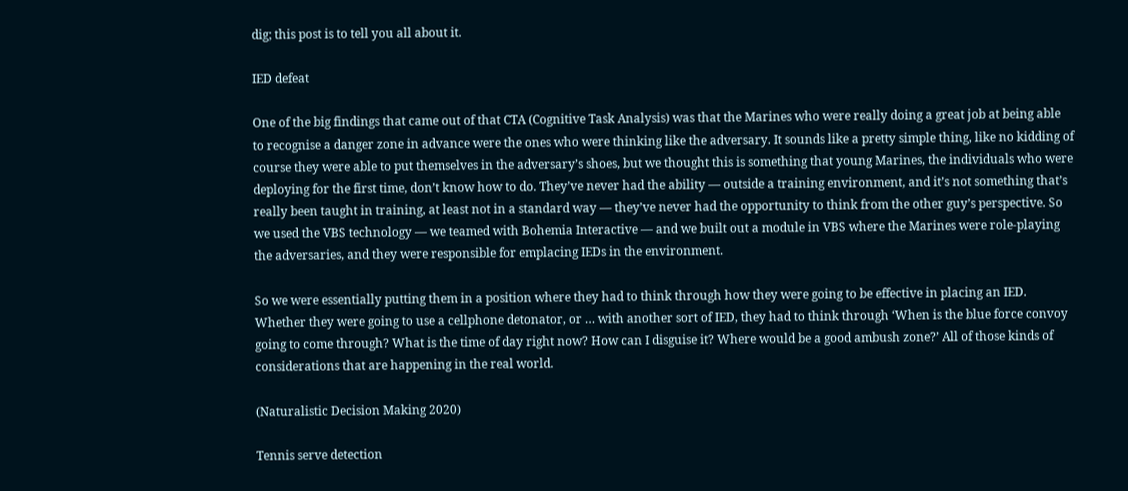dig; this post is to tell you all about it.

IED defeat

One of the big findings that came out of that CTA (Cognitive Task Analysis) was that the Marines who were really doing a great job at being able to recognise a danger zone in advance were the ones who were thinking like the adversary. It sounds like a pretty simple thing, like no kidding of course they were able to put themselves in the adversary’s shoes, but we thought this is something that young Marines, the individuals who were deploying for the first time, don’t know how to do. They’ve never had the ability — outside a training environment, and it’s not something that’s really been taught in training, at least not in a standard way — they’ve never had the opportunity to think from the other guy’s perspective. So we used the VBS technology — we teamed with Bohemia Interactive — and we built out a module in VBS where the Marines were role-playing the adversaries, and they were responsible for emplacing IEDs in the environment.

So we were essentially putting them in a position where they had to think through how they were going to be effective in placing an IED. Whether they were going to use a cellphone detonator, or … with another sort of IED, they had to think through ‘When is the blue force convoy going to come through? What is the time of day right now? How can I disguise it? Where would be a good ambush zone?’ All of those kinds of considerations that are happening in the real world.

(Naturalistic Decision Making 2020)

Tennis serve detection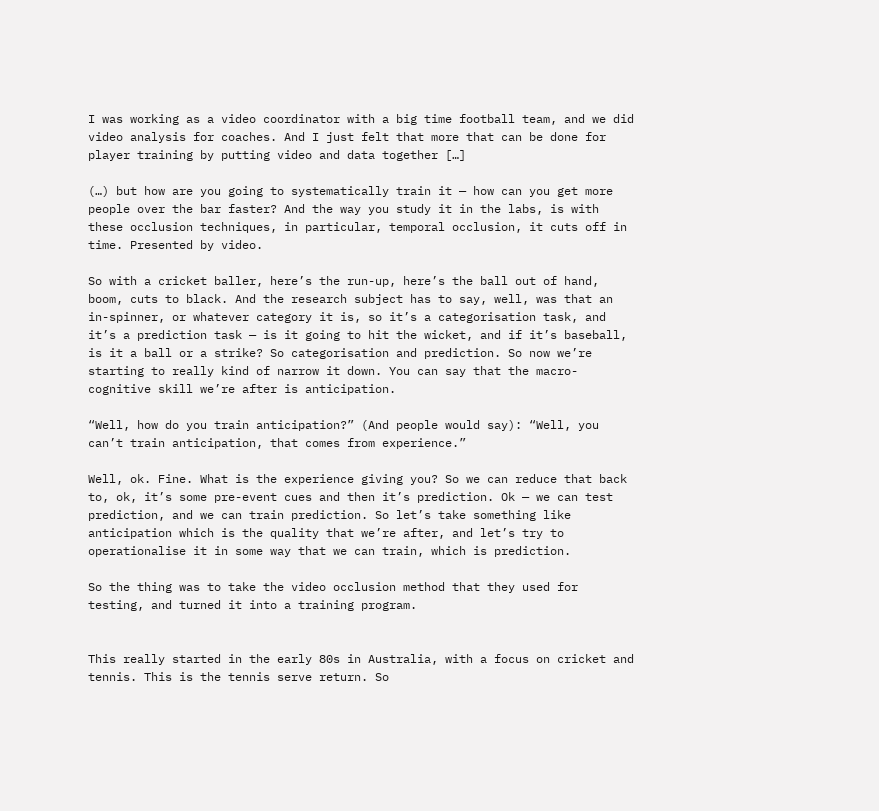I was working as a video coordinator with a big time football team, and we did video analysis for coaches. And I just felt that more that can be done for player training by putting video and data together […]

(…) but how are you going to systematically train it — how can you get more people over the bar faster? And the way you study it in the labs, is with these occlusion techniques, in particular, temporal occlusion, it cuts off in time. Presented by video.

So with a cricket baller, here’s the run-up, here’s the ball out of hand, boom, cuts to black. And the research subject has to say, well, was that an in-spinner, or whatever category it is, so it’s a categorisation task, and it’s a prediction task — is it going to hit the wicket, and if it’s baseball, is it a ball or a strike? So categorisation and prediction. So now we’re starting to really kind of narrow it down. You can say that the macro-cognitive skill we’re after is anticipation.

“Well, how do you train anticipation?” (And people would say): “Well, you can’t train anticipation, that comes from experience.”

Well, ok. Fine. What is the experience giving you? So we can reduce that back to, ok, it’s some pre-event cues and then it’s prediction. Ok — we can test prediction, and we can train prediction. So let’s take something like anticipation which is the quality that we’re after, and let’s try to operationalise it in some way that we can train, which is prediction.

So the thing was to take the video occlusion method that they used for testing, and turned it into a training program.


This really started in the early 80s in Australia, with a focus on cricket and tennis. This is the tennis serve return. So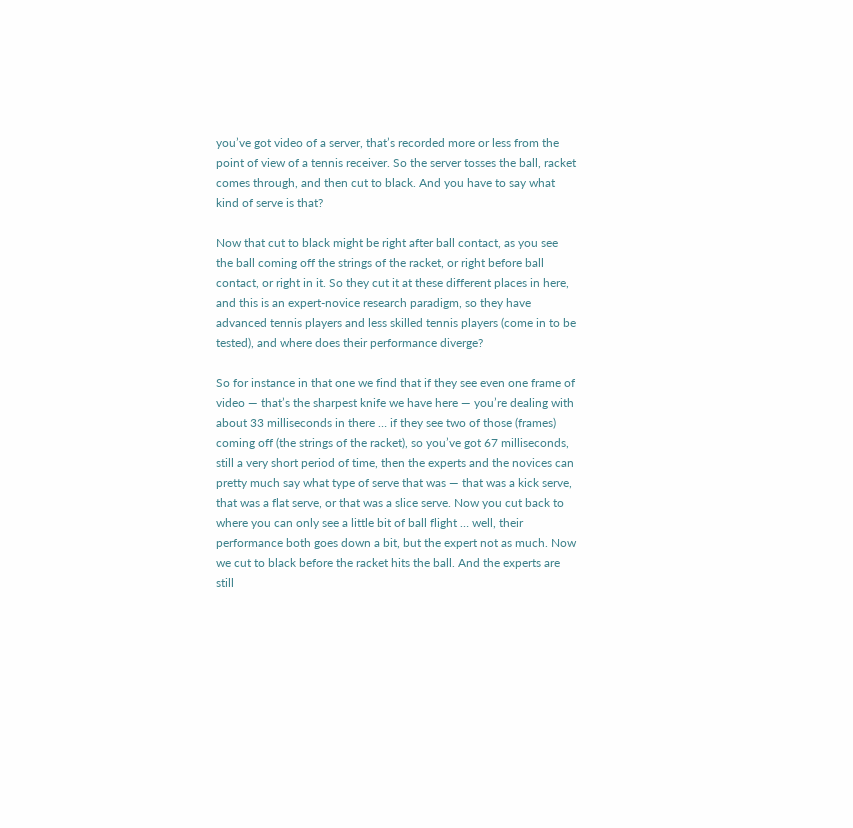you’ve got video of a server, that’s recorded more or less from the point of view of a tennis receiver. So the server tosses the ball, racket comes through, and then cut to black. And you have to say what kind of serve is that?

Now that cut to black might be right after ball contact, as you see the ball coming off the strings of the racket, or right before ball contact, or right in it. So they cut it at these different places in here, and this is an expert-novice research paradigm, so they have advanced tennis players and less skilled tennis players (come in to be tested), and where does their performance diverge?

So for instance in that one we find that if they see even one frame of video — that’s the sharpest knife we have here — you’re dealing with about 33 milliseconds in there … if they see two of those (frames) coming off (the strings of the racket), so you’ve got 67 milliseconds, still a very short period of time, then the experts and the novices can pretty much say what type of serve that was — that was a kick serve, that was a flat serve, or that was a slice serve. Now you cut back to where you can only see a little bit of ball flight … well, their performance both goes down a bit, but the expert not as much. Now we cut to black before the racket hits the ball. And the experts are still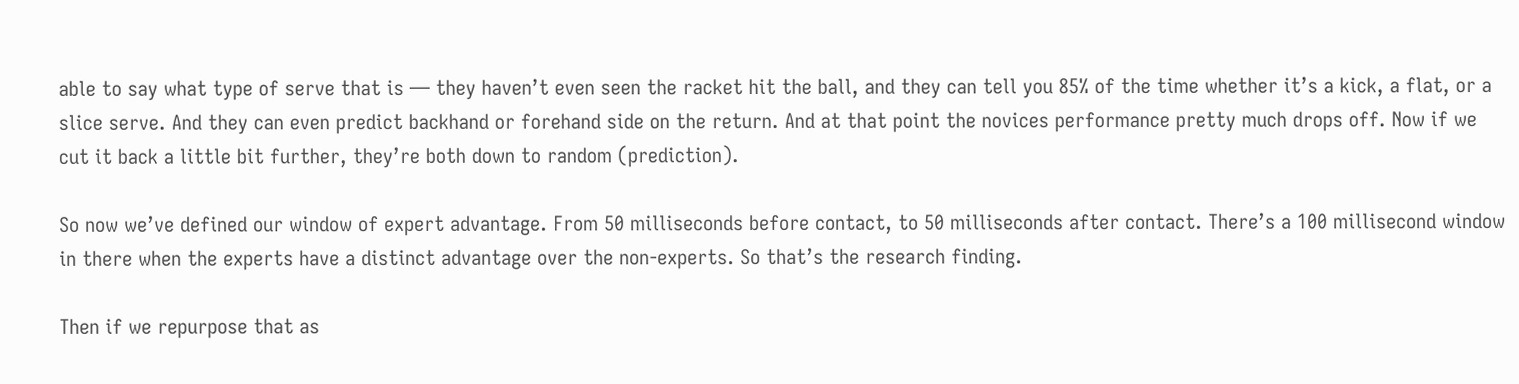able to say what type of serve that is — they haven’t even seen the racket hit the ball, and they can tell you 85% of the time whether it’s a kick, a flat, or a slice serve. And they can even predict backhand or forehand side on the return. And at that point the novices performance pretty much drops off. Now if we cut it back a little bit further, they’re both down to random (prediction).

So now we’ve defined our window of expert advantage. From 50 milliseconds before contact, to 50 milliseconds after contact. There’s a 100 millisecond window in there when the experts have a distinct advantage over the non-experts. So that’s the research finding.

Then if we repurpose that as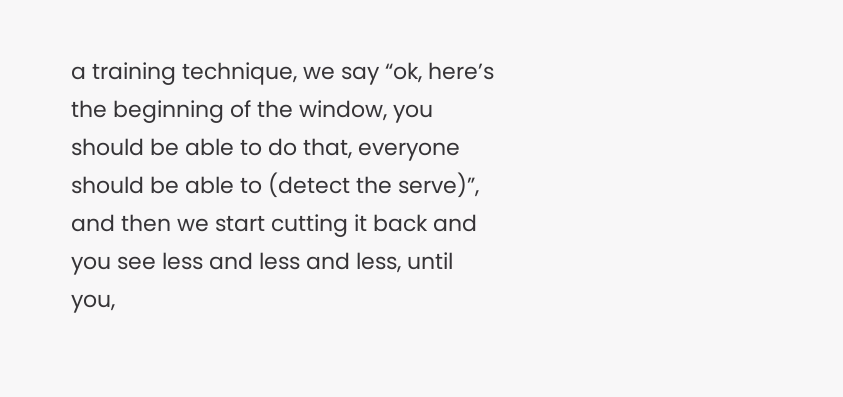a training technique, we say “ok, here’s the beginning of the window, you should be able to do that, everyone should be able to (detect the serve)”, and then we start cutting it back and you see less and less and less, until you,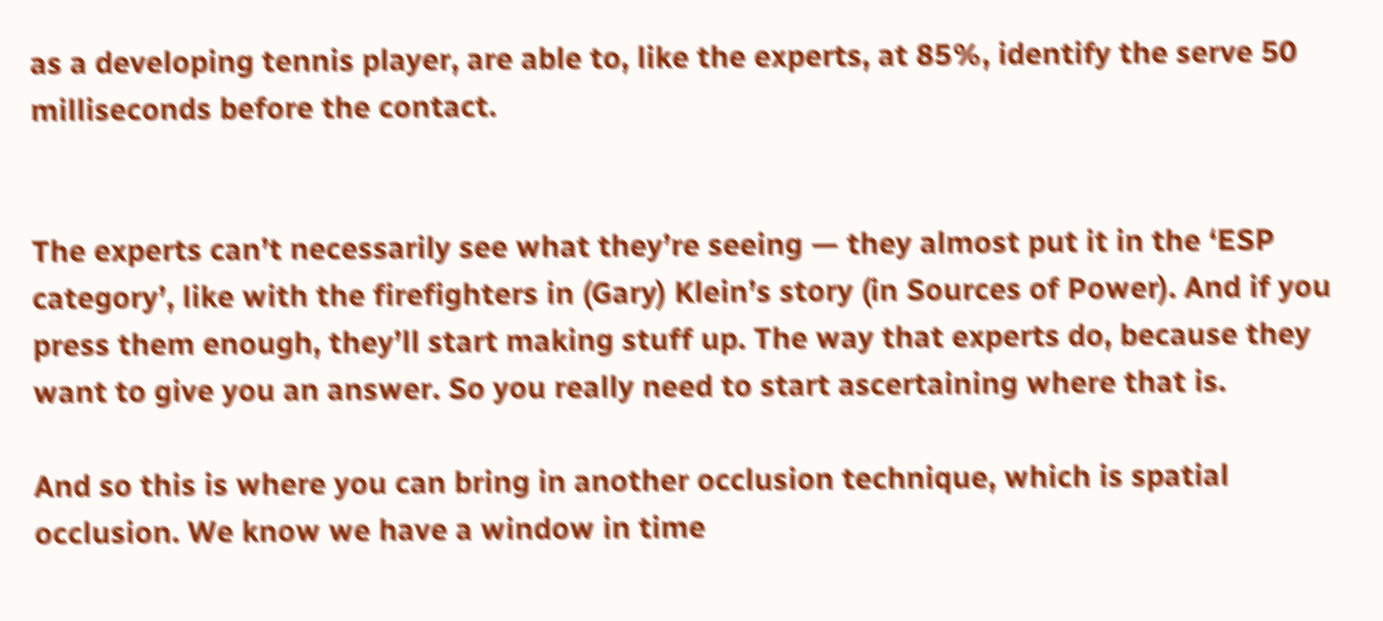as a developing tennis player, are able to, like the experts, at 85%, identify the serve 50 milliseconds before the contact.


The experts can’t necessarily see what they’re seeing — they almost put it in the ‘ESP category’, like with the firefighters in (Gary) Klein’s story (in Sources of Power). And if you press them enough, they’ll start making stuff up. The way that experts do, because they want to give you an answer. So you really need to start ascertaining where that is.

And so this is where you can bring in another occlusion technique, which is spatial occlusion. We know we have a window in time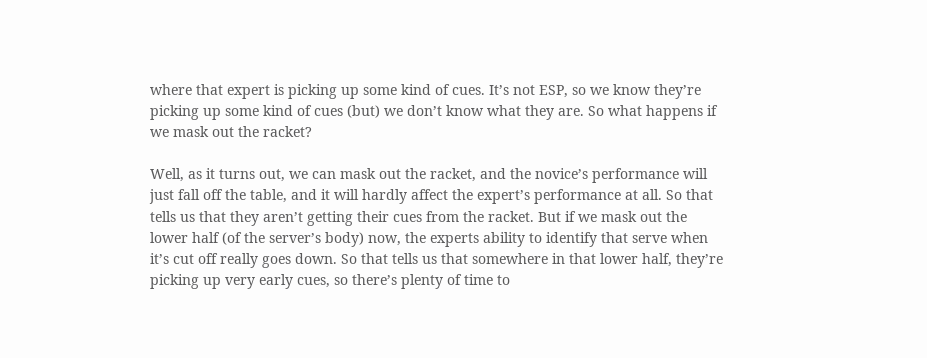where that expert is picking up some kind of cues. It’s not ESP, so we know they’re picking up some kind of cues (but) we don’t know what they are. So what happens if we mask out the racket?

Well, as it turns out, we can mask out the racket, and the novice’s performance will just fall off the table, and it will hardly affect the expert’s performance at all. So that tells us that they aren’t getting their cues from the racket. But if we mask out the lower half (of the server’s body) now, the experts ability to identify that serve when it’s cut off really goes down. So that tells us that somewhere in that lower half, they’re picking up very early cues, so there’s plenty of time to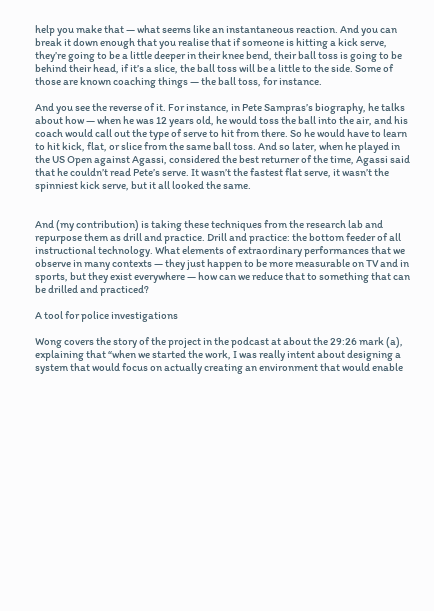help you make that — what seems like an instantaneous reaction. And you can break it down enough that you realise that if someone is hitting a kick serve, they’re going to be a little deeper in their knee bend, their ball toss is going to be behind their head, if it’s a slice, the ball toss will be a little to the side. Some of those are known coaching things — the ball toss, for instance.

And you see the reverse of it. For instance, in Pete Sampras’s biography, he talks about how — when he was 12 years old, he would toss the ball into the air, and his coach would call out the type of serve to hit from there. So he would have to learn to hit kick, flat, or slice from the same ball toss. And so later, when he played in the US Open against Agassi, considered the best returner of the time, Agassi said that he couldn’t read Pete’s serve. It wasn’t the fastest flat serve, it wasn’t the spinniest kick serve, but it all looked the same.


And (my contribution) is taking these techniques from the research lab and repurpose them as drill and practice. Drill and practice: the bottom feeder of all instructional technology. What elements of extraordinary performances that we observe in many contexts — they just happen to be more measurable on TV and in sports, but they exist everywhere — how can we reduce that to something that can be drilled and practiced?

A tool for police investigations

Wong covers the story of the project in the podcast at about the 29:26 mark (a), explaining that “when we started the work, I was really intent about designing a system that would focus on actually creating an environment that would enable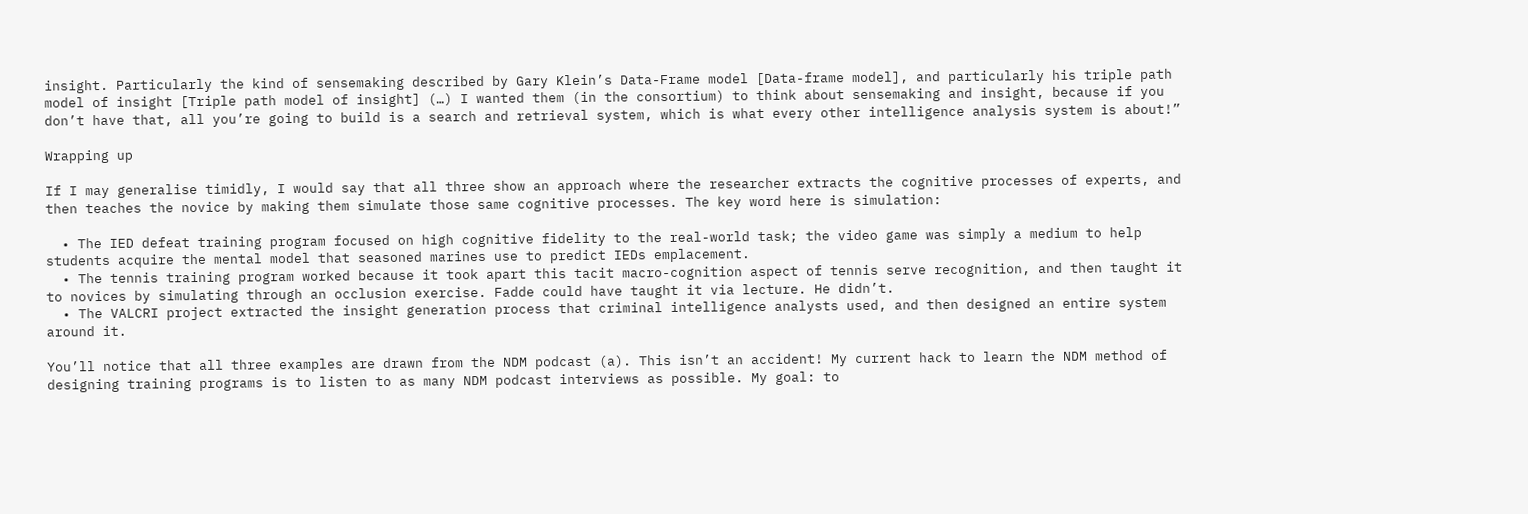insight. Particularly the kind of sensemaking described by Gary Klein’s Data-Frame model [Data-frame model], and particularly his triple path model of insight [Triple path model of insight] (…) I wanted them (in the consortium) to think about sensemaking and insight, because if you don’t have that, all you’re going to build is a search and retrieval system, which is what every other intelligence analysis system is about!”

Wrapping up

If I may generalise timidly, I would say that all three show an approach where the researcher extracts the cognitive processes of experts, and then teaches the novice by making them simulate those same cognitive processes. The key word here is simulation:

  • The IED defeat training program focused on high cognitive fidelity to the real-world task; the video game was simply a medium to help students acquire the mental model that seasoned marines use to predict IEDs emplacement.
  • The tennis training program worked because it took apart this tacit macro-cognition aspect of tennis serve recognition, and then taught it to novices by simulating through an occlusion exercise. Fadde could have taught it via lecture. He didn’t.
  • The VALCRI project extracted the insight generation process that criminal intelligence analysts used, and then designed an entire system around it.

You’ll notice that all three examples are drawn from the NDM podcast (a). This isn’t an accident! My current hack to learn the NDM method of designing training programs is to listen to as many NDM podcast interviews as possible. My goal: to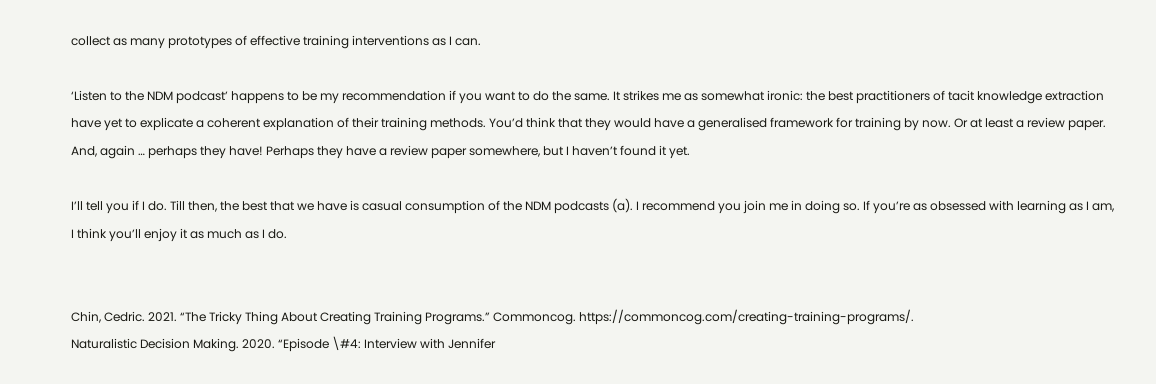collect as many prototypes of effective training interventions as I can.

‘Listen to the NDM podcast’ happens to be my recommendation if you want to do the same. It strikes me as somewhat ironic: the best practitioners of tacit knowledge extraction have yet to explicate a coherent explanation of their training methods. You’d think that they would have a generalised framework for training by now. Or at least a review paper. And, again … perhaps they have! Perhaps they have a review paper somewhere, but I haven’t found it yet.

I’ll tell you if I do. Till then, the best that we have is casual consumption of the NDM podcasts (a). I recommend you join me in doing so. If you’re as obsessed with learning as I am, I think you’ll enjoy it as much as I do.


Chin, Cedric. 2021. “The Tricky Thing About Creating Training Programs.” Commoncog. https://commoncog.com/creating-training-programs/.
Naturalistic Decision Making. 2020. “Episode \#4: Interview with Jennifer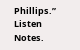Phillips.” Listen Notes.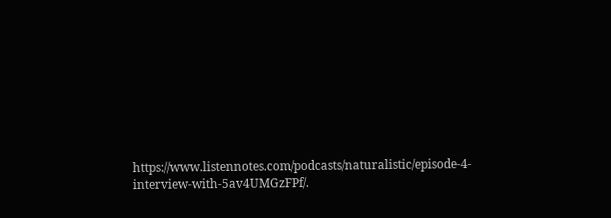https://www.listennotes.com/podcasts/naturalistic/episode-4-interview-with-5av4UMGzFPf/.